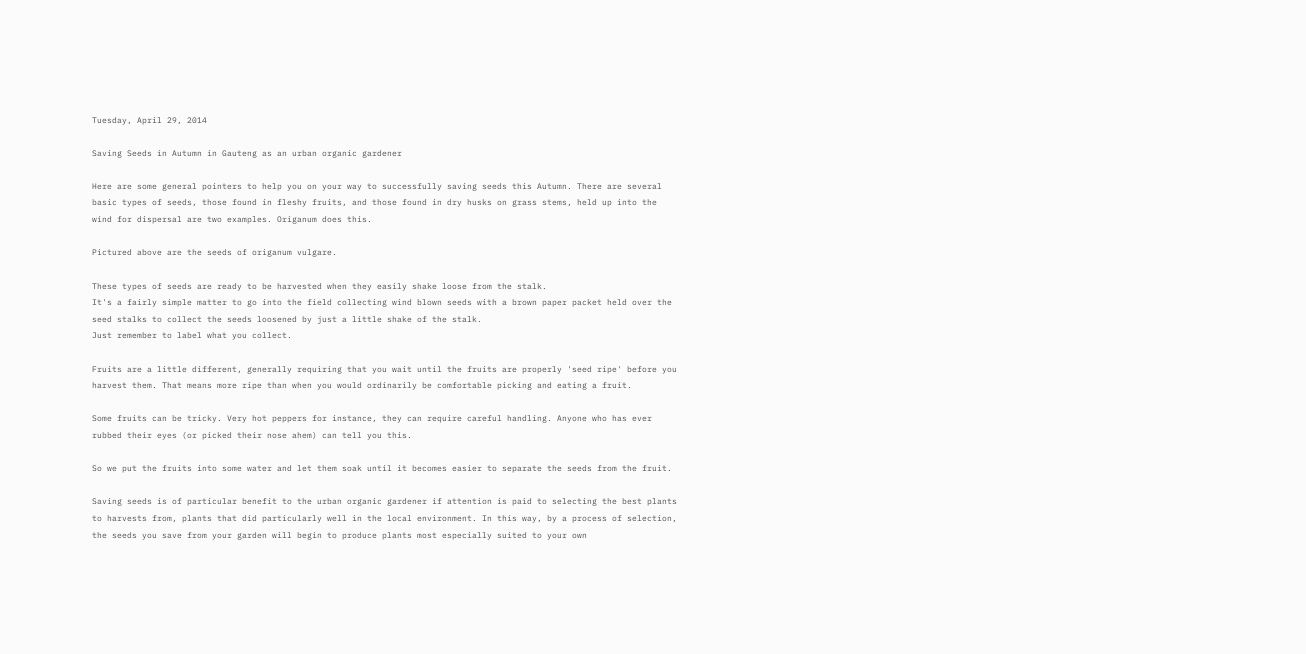Tuesday, April 29, 2014

Saving Seeds in Autumn in Gauteng as an urban organic gardener

Here are some general pointers to help you on your way to successfully saving seeds this Autumn. There are several basic types of seeds, those found in fleshy fruits, and those found in dry husks on grass stems, held up into the wind for dispersal are two examples. Origanum does this.

Pictured above are the seeds of origanum vulgare.

These types of seeds are ready to be harvested when they easily shake loose from the stalk.
It's a fairly simple matter to go into the field collecting wind blown seeds with a brown paper packet held over the seed stalks to collect the seeds loosened by just a little shake of the stalk.
Just remember to label what you collect.

Fruits are a little different, generally requiring that you wait until the fruits are properly 'seed ripe' before you harvest them. That means more ripe than when you would ordinarily be comfortable picking and eating a fruit.

Some fruits can be tricky. Very hot peppers for instance, they can require careful handling. Anyone who has ever rubbed their eyes (or picked their nose ahem) can tell you this.

So we put the fruits into some water and let them soak until it becomes easier to separate the seeds from the fruit.

Saving seeds is of particular benefit to the urban organic gardener if attention is paid to selecting the best plants to harvests from, plants that did particularly well in the local environment. In this way, by a process of selection, the seeds you save from your garden will begin to produce plants most especially suited to your own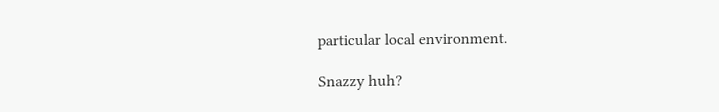particular local environment.

Snazzy huh?